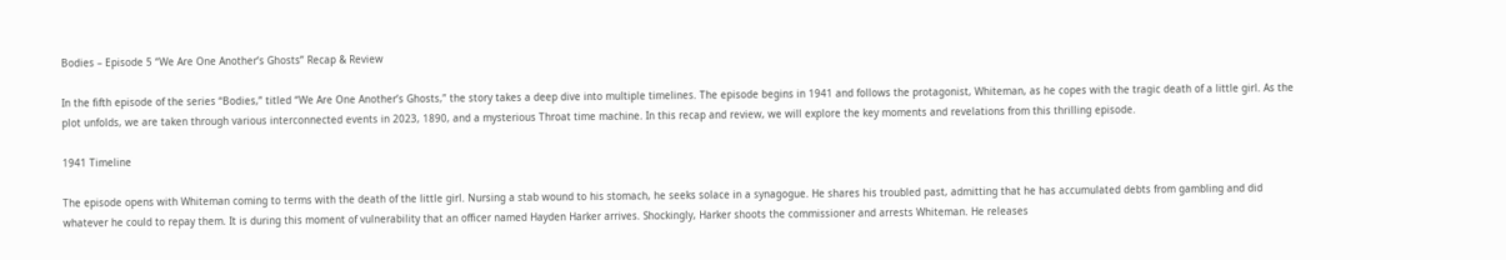Bodies – Episode 5 “We Are One Another’s Ghosts” Recap & Review

In the fifth episode of the series “Bodies,” titled “We Are One Another’s Ghosts,” the story takes a deep dive into multiple timelines. The episode begins in 1941 and follows the protagonist, Whiteman, as he copes with the tragic death of a little girl. As the plot unfolds, we are taken through various interconnected events in 2023, 1890, and a mysterious Throat time machine. In this recap and review, we will explore the key moments and revelations from this thrilling episode.

1941 Timeline

The episode opens with Whiteman coming to terms with the death of the little girl. Nursing a stab wound to his stomach, he seeks solace in a synagogue. He shares his troubled past, admitting that he has accumulated debts from gambling and did whatever he could to repay them. It is during this moment of vulnerability that an officer named Hayden Harker arrives. Shockingly, Harker shoots the commissioner and arrests Whiteman. He releases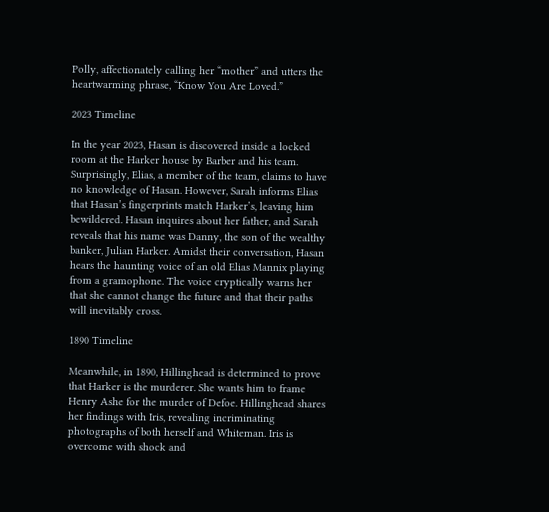Polly, affectionately calling her “mother” and utters the heartwarming phrase, “Know You Are Loved.”

2023 Timeline

In the year 2023, Hasan is discovered inside a locked room at the Harker house by Barber and his team. Surprisingly, Elias, a member of the team, claims to have no knowledge of Hasan. However, Sarah informs Elias that Hasan’s fingerprints match Harker’s, leaving him bewildered. Hasan inquires about her father, and Sarah reveals that his name was Danny, the son of the wealthy banker, Julian Harker. Amidst their conversation, Hasan hears the haunting voice of an old Elias Mannix playing from a gramophone. The voice cryptically warns her that she cannot change the future and that their paths will inevitably cross.

1890 Timeline

Meanwhile, in 1890, Hillinghead is determined to prove that Harker is the murderer. She wants him to frame Henry Ashe for the murder of Defoe. Hillinghead shares her findings with Iris, revealing incriminating photographs of both herself and Whiteman. Iris is overcome with shock and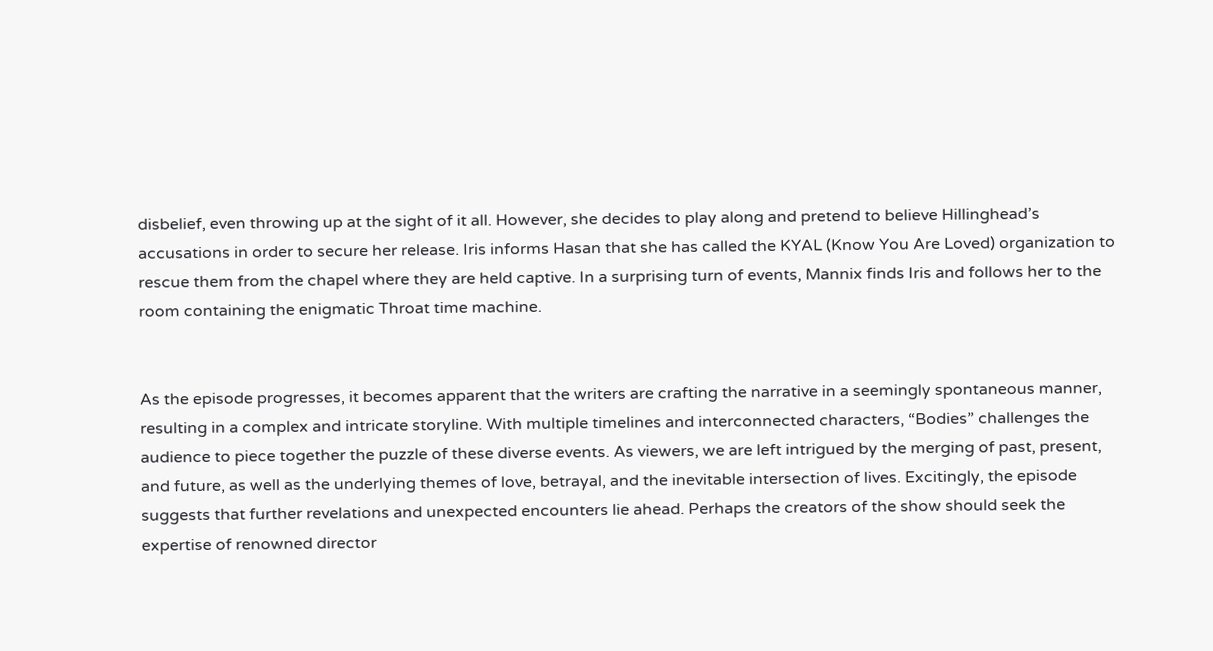disbelief, even throwing up at the sight of it all. However, she decides to play along and pretend to believe Hillinghead’s accusations in order to secure her release. Iris informs Hasan that she has called the KYAL (Know You Are Loved) organization to rescue them from the chapel where they are held captive. In a surprising turn of events, Mannix finds Iris and follows her to the room containing the enigmatic Throat time machine.


As the episode progresses, it becomes apparent that the writers are crafting the narrative in a seemingly spontaneous manner, resulting in a complex and intricate storyline. With multiple timelines and interconnected characters, “Bodies” challenges the audience to piece together the puzzle of these diverse events. As viewers, we are left intrigued by the merging of past, present, and future, as well as the underlying themes of love, betrayal, and the inevitable intersection of lives. Excitingly, the episode suggests that further revelations and unexpected encounters lie ahead. Perhaps the creators of the show should seek the expertise of renowned director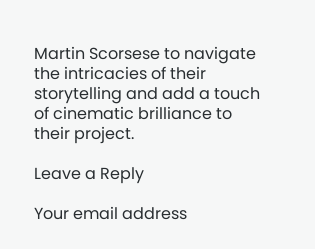Martin Scorsese to navigate the intricacies of their storytelling and add a touch of cinematic brilliance to their project.

Leave a Reply

Your email address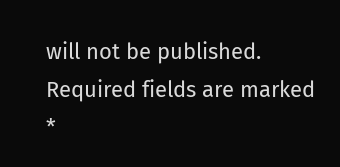will not be published. Required fields are marked *